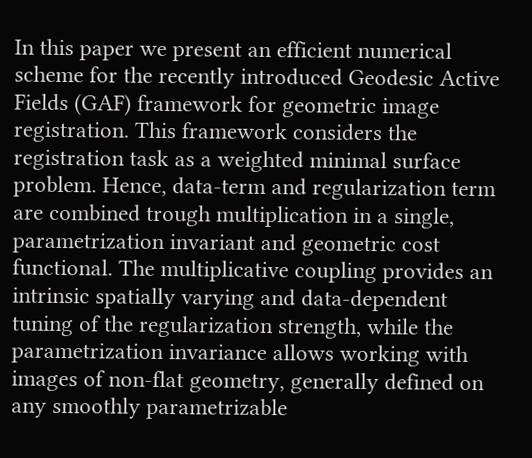In this paper we present an efficient numerical scheme for the recently introduced Geodesic Active Fields (GAF) framework for geometric image registration. This framework considers the registration task as a weighted minimal surface problem. Hence, data-term and regularization term are combined trough multiplication in a single, parametrization invariant and geometric cost functional. The multiplicative coupling provides an intrinsic spatially varying and data-dependent tuning of the regularization strength, while the parametrization invariance allows working with images of non-flat geometry, generally defined on any smoothly parametrizable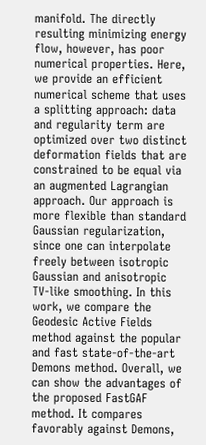manifold. The directly resulting minimizing energy flow, however, has poor numerical properties. Here, we provide an efficient numerical scheme that uses a splitting approach: data and regularity term are optimized over two distinct deformation fields that are constrained to be equal via an augmented Lagrangian approach. Our approach is more flexible than standard Gaussian regularization, since one can interpolate freely between isotropic Gaussian and anisotropic TV-like smoothing. In this work, we compare the Geodesic Active Fields method against the popular and fast state-of-the-art Demons method. Overall, we can show the advantages of the proposed FastGAF method. It compares favorably against Demons,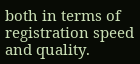both in terms of registration speed and quality.